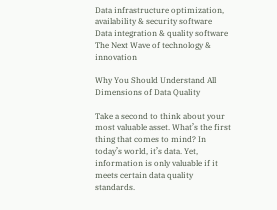Data infrastructure optimization, availability & security software
Data integration & quality software
The Next Wave of technology & innovation

Why You Should Understand All Dimensions of Data Quality

Take a second to think about your most valuable asset. What’s the first thing that comes to mind? In today’s world, it’s data. Yet, information is only valuable if it meets certain data quality standards.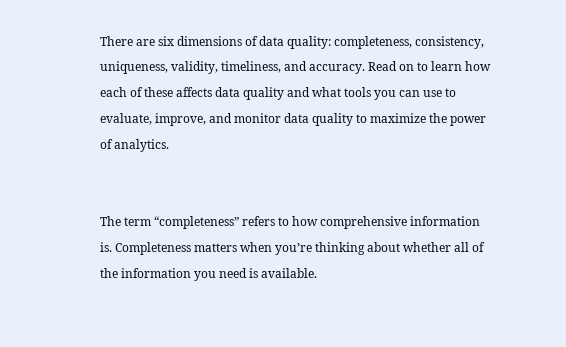There are six dimensions of data quality: completeness, consistency, uniqueness, validity, timeliness, and accuracy. Read on to learn how each of these affects data quality and what tools you can use to evaluate, improve, and monitor data quality to maximize the power of analytics.


The term “completeness” refers to how comprehensive information is. Completeness matters when you’re thinking about whether all of the information you need is available.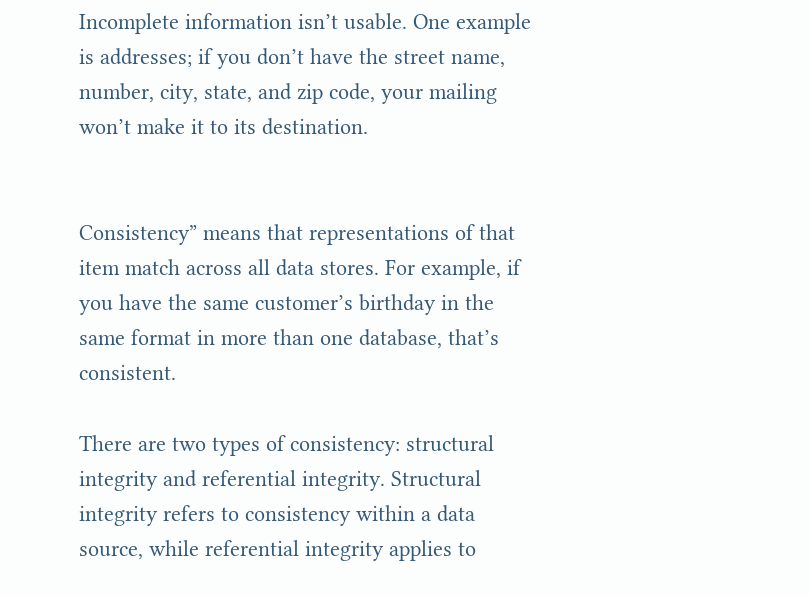Incomplete information isn’t usable. One example is addresses; if you don’t have the street name, number, city, state, and zip code, your mailing won’t make it to its destination.


Consistency” means that representations of that item match across all data stores. For example, if you have the same customer’s birthday in the same format in more than one database, that’s consistent.

There are two types of consistency: structural integrity and referential integrity. Structural integrity refers to consistency within a data source, while referential integrity applies to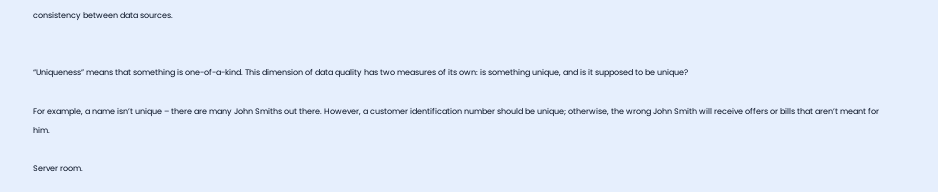consistency between data sources.


“Uniqueness” means that something is one-of-a-kind. This dimension of data quality has two measures of its own: is something unique, and is it supposed to be unique?

For example, a name isn’t unique – there are many John Smiths out there. However, a customer identification number should be unique; otherwise, the wrong John Smith will receive offers or bills that aren’t meant for him.

Server room.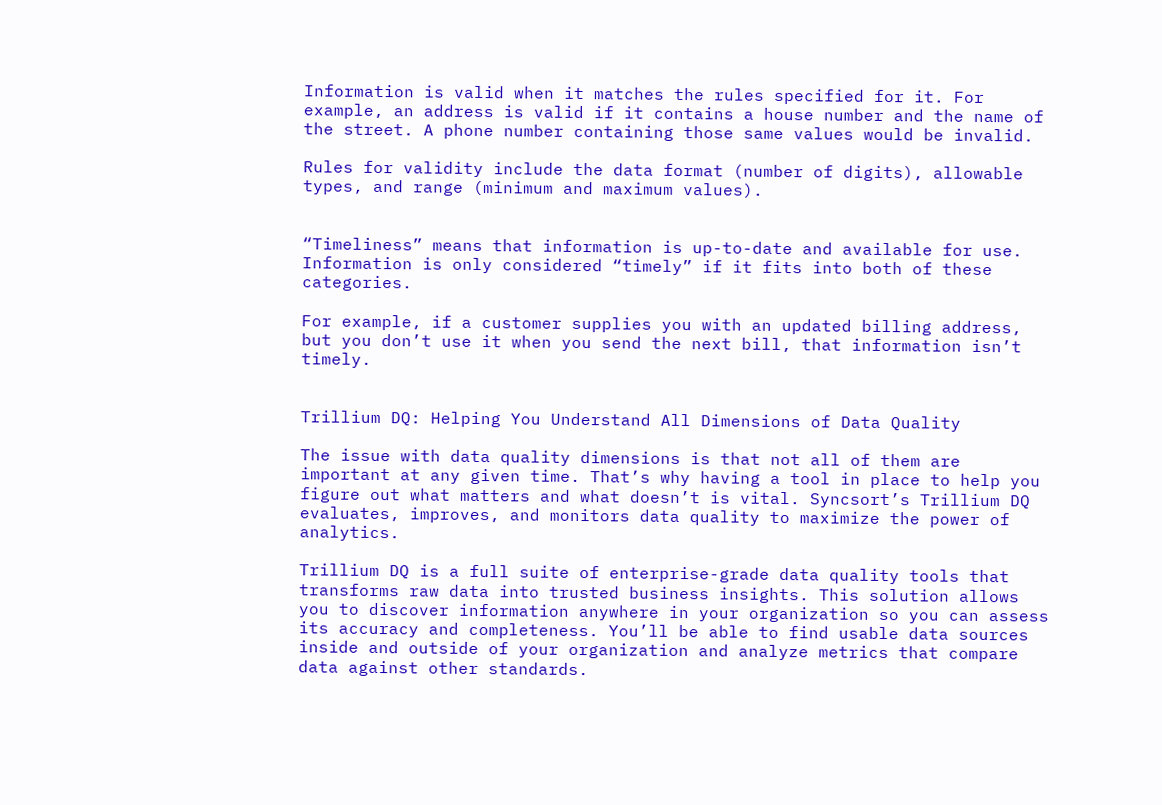Information is valid when it matches the rules specified for it. For example, an address is valid if it contains a house number and the name of the street. A phone number containing those same values would be invalid.

Rules for validity include the data format (number of digits), allowable types, and range (minimum and maximum values).


“Timeliness” means that information is up-to-date and available for use. Information is only considered “timely” if it fits into both of these categories.

For example, if a customer supplies you with an updated billing address, but you don’t use it when you send the next bill, that information isn’t timely.


Trillium DQ: Helping You Understand All Dimensions of Data Quality

The issue with data quality dimensions is that not all of them are important at any given time. That’s why having a tool in place to help you figure out what matters and what doesn’t is vital. Syncsort’s Trillium DQ evaluates, improves, and monitors data quality to maximize the power of analytics.

Trillium DQ is a full suite of enterprise-grade data quality tools that transforms raw data into trusted business insights. This solution allows you to discover information anywhere in your organization so you can assess its accuracy and completeness. You’ll be able to find usable data sources inside and outside of your organization and analyze metrics that compare data against other standards.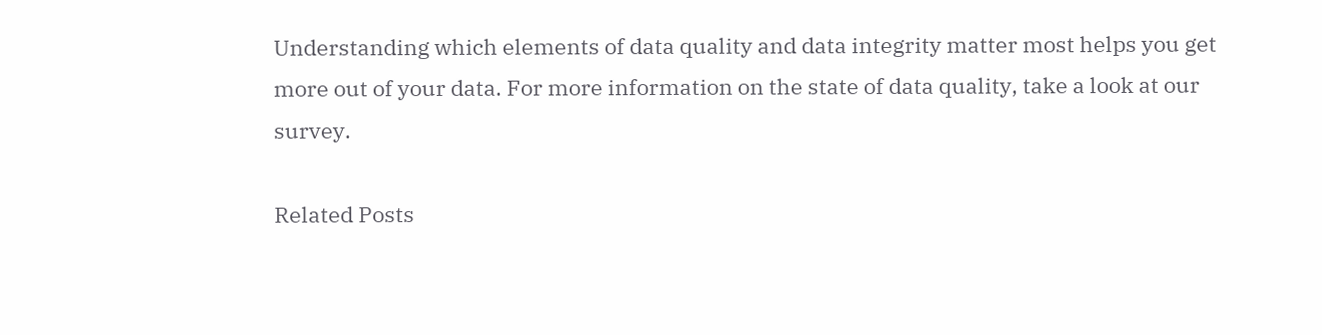Understanding which elements of data quality and data integrity matter most helps you get more out of your data. For more information on the state of data quality, take a look at our survey.

Related Posts